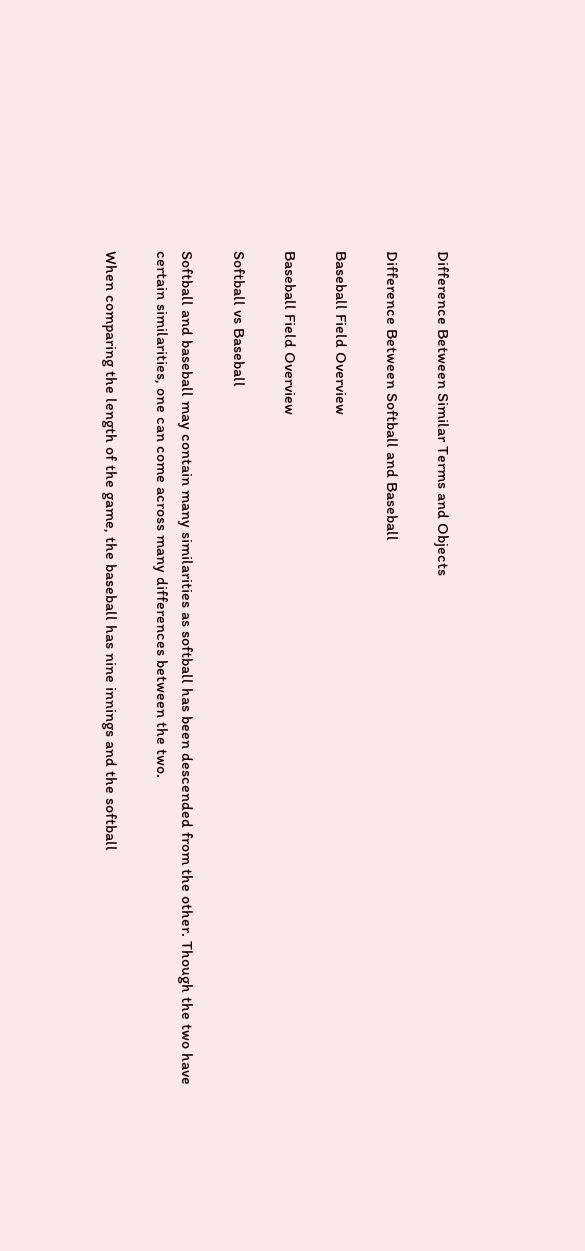Difference Between Similar Terms and Objects

Difference Between Softball and Baseball

Baseball Field Overview

Baseball Field Overview

Softball vs Baseball

Softball and baseball may contain many similarities as softball has been descended from the other. Though the two have certain similarities, one can come across many differences between the two.

When comparing the length of the game, the baseball has nine innings and the softball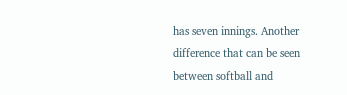has seven innings. Another difference that can be seen between softball and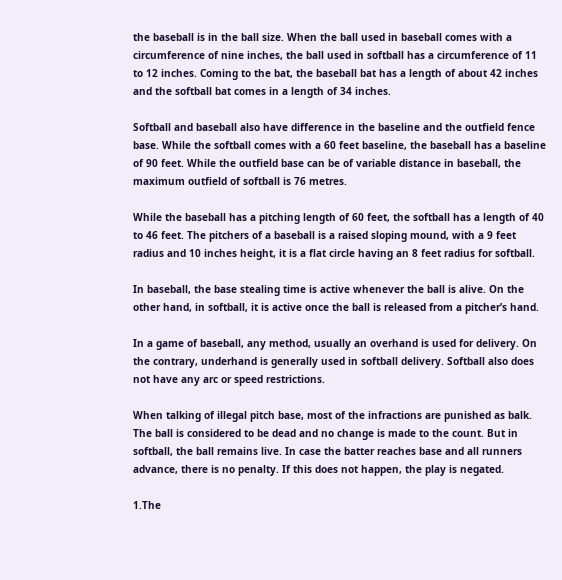the baseball is in the ball size. When the ball used in baseball comes with a circumference of nine inches, the ball used in softball has a circumference of 11 to 12 inches. Coming to the bat, the baseball bat has a length of about 42 inches and the softball bat comes in a length of 34 inches.

Softball and baseball also have difference in the baseline and the outfield fence base. While the softball comes with a 60 feet baseline, the baseball has a baseline of 90 feet. While the outfield base can be of variable distance in baseball, the maximum outfield of softball is 76 metres.

While the baseball has a pitching length of 60 feet, the softball has a length of 40 to 46 feet. The pitchers of a baseball is a raised sloping mound, with a 9 feet radius and 10 inches height, it is a flat circle having an 8 feet radius for softball.

In baseball, the base stealing time is active whenever the ball is alive. On the other hand, in softball, it is active once the ball is released from a pitcher’s hand.

In a game of baseball, any method, usually an overhand is used for delivery. On the contrary, underhand is generally used in softball delivery. Softball also does not have any arc or speed restrictions.

When talking of illegal pitch base, most of the infractions are punished as balk. The ball is considered to be dead and no change is made to the count. But in softball, the ball remains live. In case the batter reaches base and all runners advance, there is no penalty. If this does not happen, the play is negated.

1.The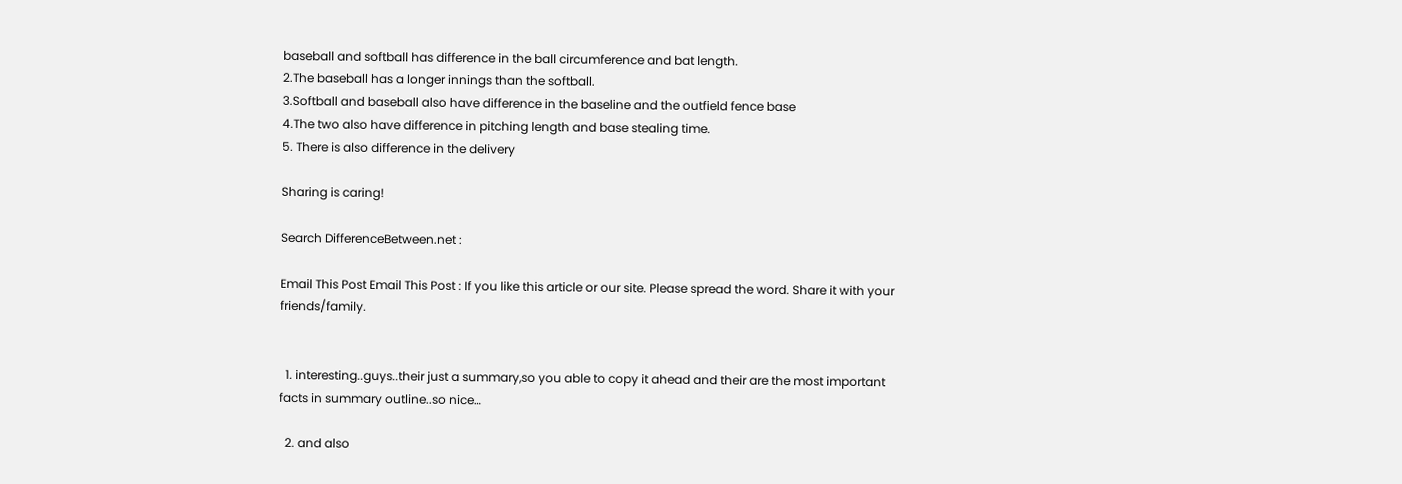baseball and softball has difference in the ball circumference and bat length.
2.The baseball has a longer innings than the softball.
3.Softball and baseball also have difference in the baseline and the outfield fence base
4.The two also have difference in pitching length and base stealing time.
5. There is also difference in the delivery

Sharing is caring!

Search DifferenceBetween.net :

Email This Post Email This Post : If you like this article or our site. Please spread the word. Share it with your friends/family.


  1. interesting..guys..their just a summary,so you able to copy it ahead and their are the most important facts in summary outline..so nice…

  2. and also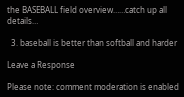the BASEBALL field overview……catch up all details…

  3. baseball is better than softball and harder

Leave a Response

Please note: comment moderation is enabled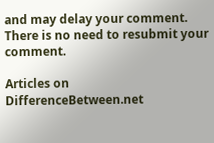and may delay your comment. There is no need to resubmit your comment.

Articles on DifferenceBetween.net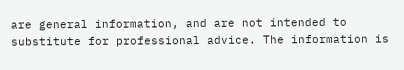are general information, and are not intended to substitute for professional advice. The information is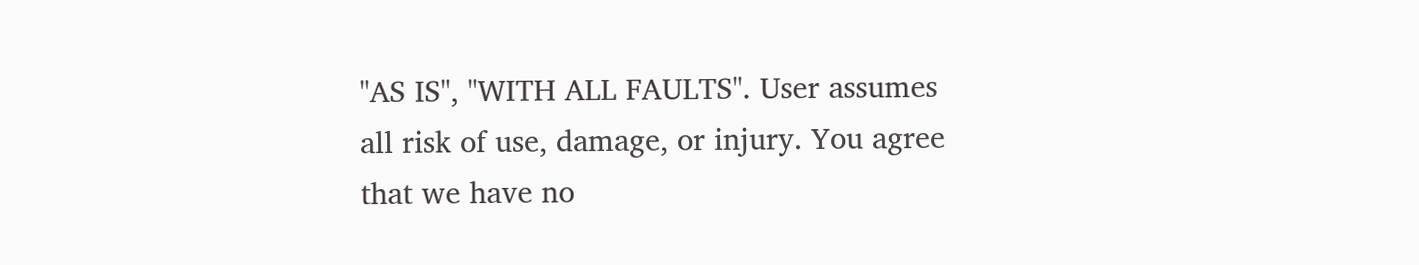"AS IS", "WITH ALL FAULTS". User assumes all risk of use, damage, or injury. You agree that we have no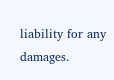liability for any damages.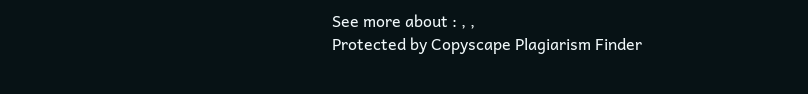See more about : , ,
Protected by Copyscape Plagiarism Finder